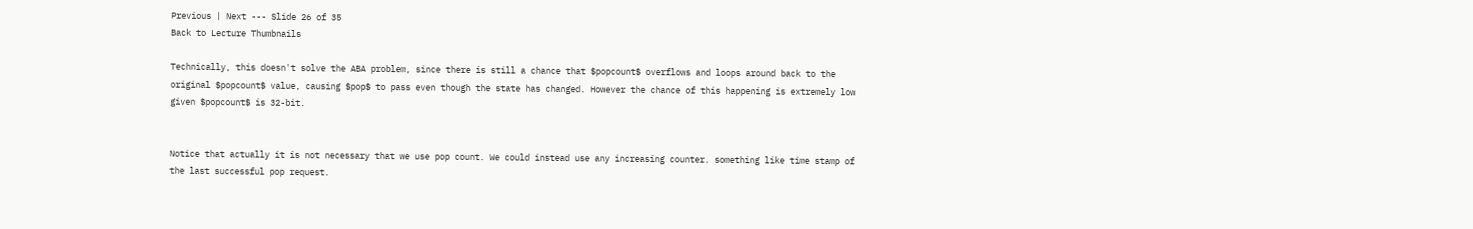Previous | Next --- Slide 26 of 35
Back to Lecture Thumbnails

Technically, this doesn't solve the ABA problem, since there is still a chance that $popcount$ overflows and loops around back to the original $popcount$ value, causing $pop$ to pass even though the state has changed. However the chance of this happening is extremely low given $popcount$ is 32-bit.


Notice that actually it is not necessary that we use pop count. We could instead use any increasing counter. something like time stamp of the last successful pop request.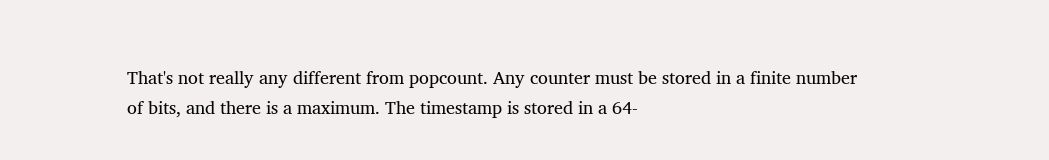That's not really any different from popcount. Any counter must be stored in a finite number of bits, and there is a maximum. The timestamp is stored in a 64-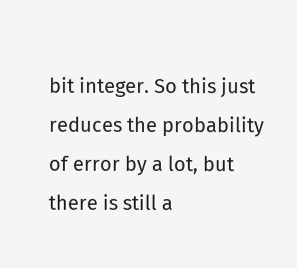bit integer. So this just reduces the probability of error by a lot, but there is still a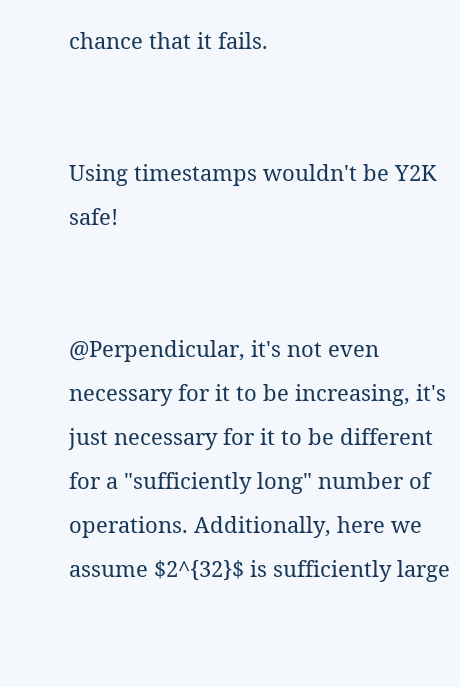chance that it fails.


Using timestamps wouldn't be Y2K safe!


@Perpendicular, it's not even necessary for it to be increasing, it's just necessary for it to be different for a "sufficiently long" number of operations. Additionally, here we assume $2^{32}$ is sufficiently large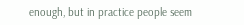enough, but in practice people seem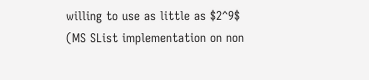willing to use as little as $2^9$ (MS SList implementation on non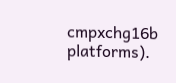cmpxchg16b platforms).